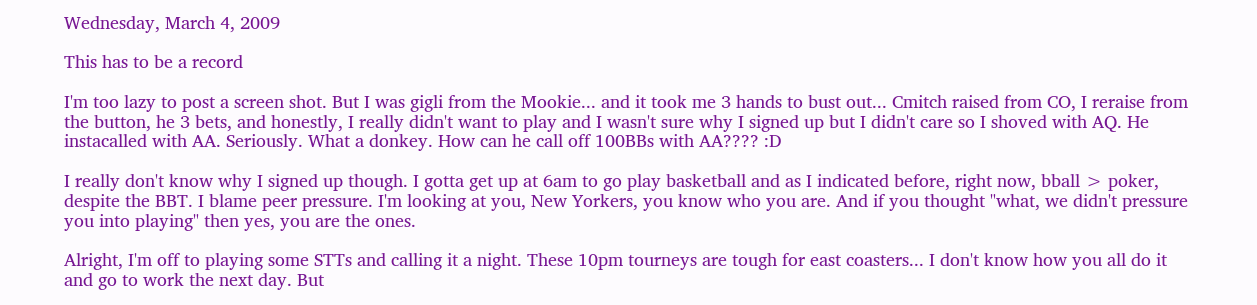Wednesday, March 4, 2009

This has to be a record

I'm too lazy to post a screen shot. But I was gigli from the Mookie... and it took me 3 hands to bust out... Cmitch raised from CO, I reraise from the button, he 3 bets, and honestly, I really didn't want to play and I wasn't sure why I signed up but I didn't care so I shoved with AQ. He instacalled with AA. Seriously. What a donkey. How can he call off 100BBs with AA???? :D

I really don't know why I signed up though. I gotta get up at 6am to go play basketball and as I indicated before, right now, bball > poker, despite the BBT. I blame peer pressure. I'm looking at you, New Yorkers, you know who you are. And if you thought "what, we didn't pressure you into playing" then yes, you are the ones.

Alright, I'm off to playing some STTs and calling it a night. These 10pm tourneys are tough for east coasters... I don't know how you all do it and go to work the next day. But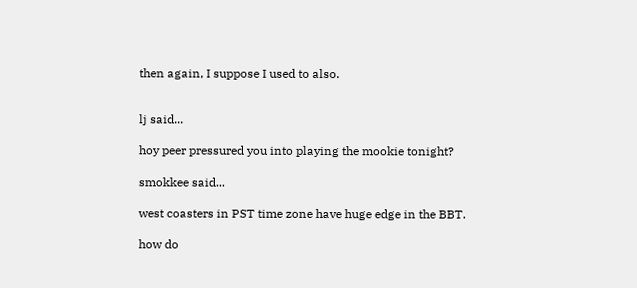then again, I suppose I used to also.


lj said...

hoy peer pressured you into playing the mookie tonight?

smokkee said...

west coasters in PST time zone have huge edge in the BBT.

how do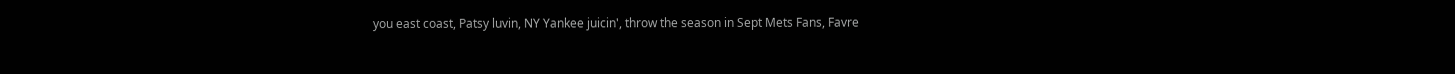you east coast, Patsy luvin, NY Yankee juicin', throw the season in Sept Mets Fans, Favre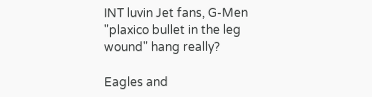INT luvin Jet fans, G-Men "plaxico bullet in the leg wound" hang really?

Eagles and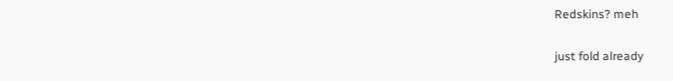Redskins? meh

just fold already